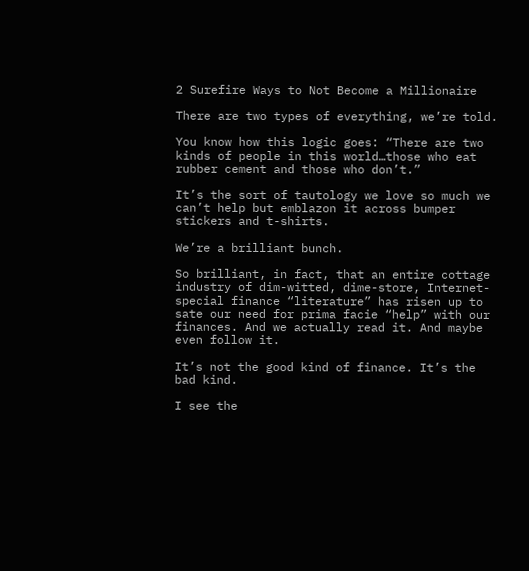2 Surefire Ways to Not Become a Millionaire

There are two types of everything, we’re told.

You know how this logic goes: “There are two kinds of people in this world…those who eat rubber cement and those who don’t.”

It’s the sort of tautology we love so much we can’t help but emblazon it across bumper stickers and t-shirts.

We’re a brilliant bunch.

So brilliant, in fact, that an entire cottage industry of dim-witted, dime-store, Internet-special finance “literature” has risen up to sate our need for prima facie “help” with our finances. And we actually read it. And maybe even follow it.

It’s not the good kind of finance. It’s the bad kind.

I see the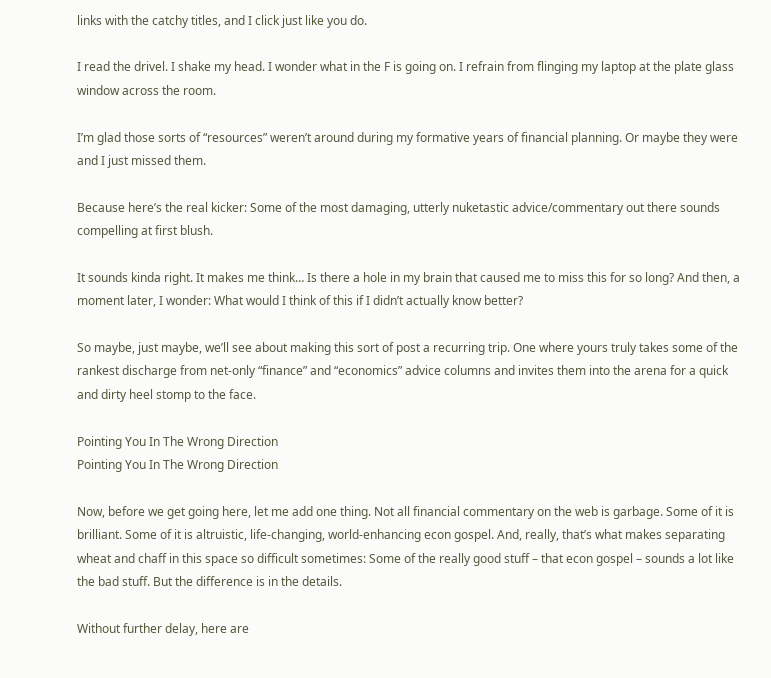links with the catchy titles, and I click just like you do.

I read the drivel. I shake my head. I wonder what in the F is going on. I refrain from flinging my laptop at the plate glass window across the room.

I’m glad those sorts of “resources” weren’t around during my formative years of financial planning. Or maybe they were and I just missed them.

Because here’s the real kicker: Some of the most damaging, utterly nuketastic advice/commentary out there sounds compelling at first blush.

It sounds kinda right. It makes me think… Is there a hole in my brain that caused me to miss this for so long? And then, a moment later, I wonder: What would I think of this if I didn’t actually know better?

So maybe, just maybe, we’ll see about making this sort of post a recurring trip. One where yours truly takes some of the rankest discharge from net-only “finance” and “economics” advice columns and invites them into the arena for a quick and dirty heel stomp to the face.

Pointing You In The Wrong Direction
Pointing You In The Wrong Direction

Now, before we get going here, let me add one thing. Not all financial commentary on the web is garbage. Some of it is brilliant. Some of it is altruistic, life-changing, world-enhancing econ gospel. And, really, that’s what makes separating wheat and chaff in this space so difficult sometimes: Some of the really good stuff – that econ gospel – sounds a lot like the bad stuff. But the difference is in the details.

Without further delay, here are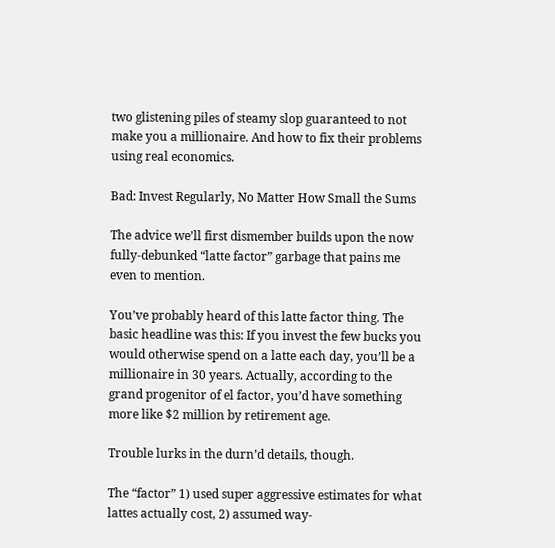two glistening piles of steamy slop guaranteed to not make you a millionaire. And how to fix their problems using real economics.

Bad: Invest Regularly, No Matter How Small the Sums

The advice we’ll first dismember builds upon the now fully-debunked “latte factor” garbage that pains me even to mention.

You’ve probably heard of this latte factor thing. The basic headline was this: If you invest the few bucks you would otherwise spend on a latte each day, you’ll be a millionaire in 30 years. Actually, according to the grand progenitor of el factor, you’d have something more like $2 million by retirement age.

Trouble lurks in the durn’d details, though.

The “factor” 1) used super aggressive estimates for what lattes actually cost, 2) assumed way-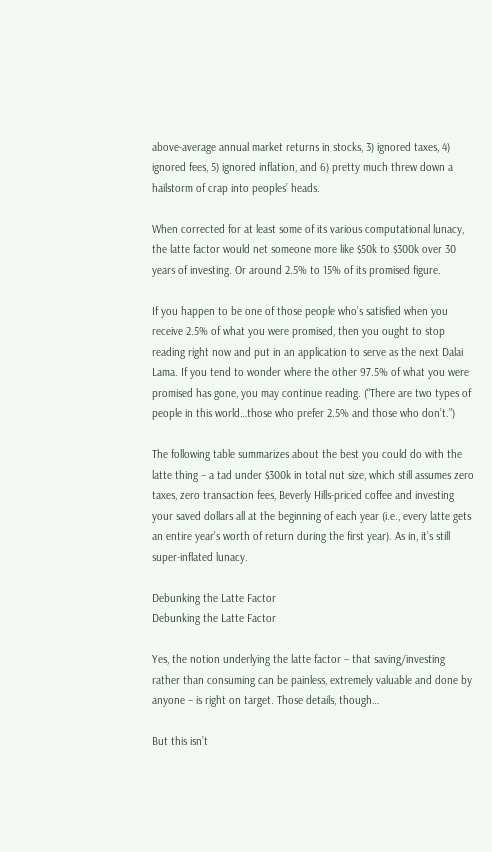above-average annual market returns in stocks, 3) ignored taxes, 4) ignored fees, 5) ignored inflation, and 6) pretty much threw down a hailstorm of crap into peoples’ heads.

When corrected for at least some of its various computational lunacy, the latte factor would net someone more like $50k to $300k over 30 years of investing. Or around 2.5% to 15% of its promised figure.

If you happen to be one of those people who’s satisfied when you receive 2.5% of what you were promised, then you ought to stop reading right now and put in an application to serve as the next Dalai Lama. If you tend to wonder where the other 97.5% of what you were promised has gone, you may continue reading. (“There are two types of people in this world…those who prefer 2.5% and those who don’t.”)

The following table summarizes about the best you could do with the latte thing – a tad under $300k in total nut size, which still assumes zero taxes, zero transaction fees, Beverly Hills-priced coffee and investing your saved dollars all at the beginning of each year (i.e., every latte gets an entire year’s worth of return during the first year). As in, it’s still super-inflated lunacy.

Debunking the Latte Factor
Debunking the Latte Factor

Yes, the notion underlying the latte factor – that saving/investing rather than consuming can be painless, extremely valuable and done by anyone – is right on target. Those details, though…

But this isn’t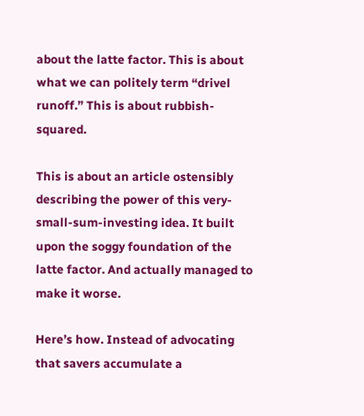about the latte factor. This is about what we can politely term “drivel runoff.” This is about rubbish-squared.

This is about an article ostensibly describing the power of this very-small-sum-investing idea. It built upon the soggy foundation of the latte factor. And actually managed to make it worse.

Here’s how. Instead of advocating that savers accumulate a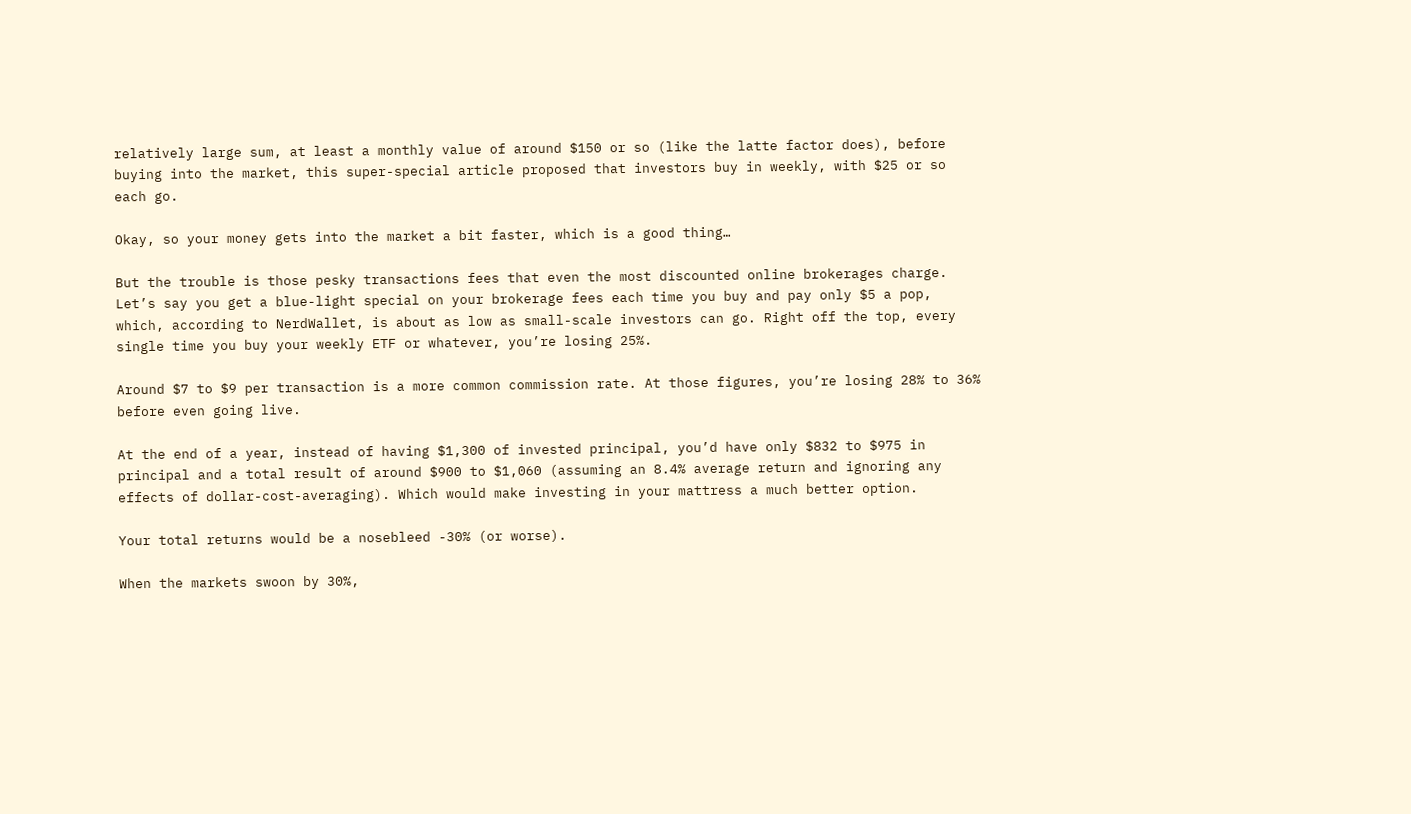relatively large sum, at least a monthly value of around $150 or so (like the latte factor does), before buying into the market, this super-special article proposed that investors buy in weekly, with $25 or so each go.

Okay, so your money gets into the market a bit faster, which is a good thing…

But the trouble is those pesky transactions fees that even the most discounted online brokerages charge. Let’s say you get a blue-light special on your brokerage fees each time you buy and pay only $5 a pop, which, according to NerdWallet, is about as low as small-scale investors can go. Right off the top, every single time you buy your weekly ETF or whatever, you’re losing 25%.

Around $7 to $9 per transaction is a more common commission rate. At those figures, you’re losing 28% to 36% before even going live.

At the end of a year, instead of having $1,300 of invested principal, you’d have only $832 to $975 in principal and a total result of around $900 to $1,060 (assuming an 8.4% average return and ignoring any effects of dollar-cost-averaging). Which would make investing in your mattress a much better option.

Your total returns would be a nosebleed -30% (or worse).

When the markets swoon by 30%,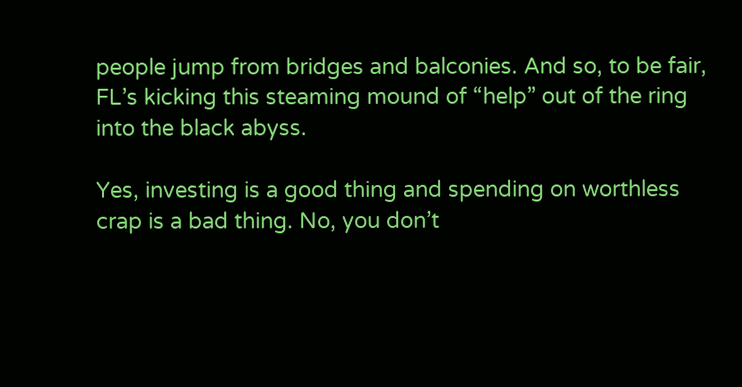people jump from bridges and balconies. And so, to be fair, FL’s kicking this steaming mound of “help” out of the ring into the black abyss.

Yes, investing is a good thing and spending on worthless crap is a bad thing. No, you don’t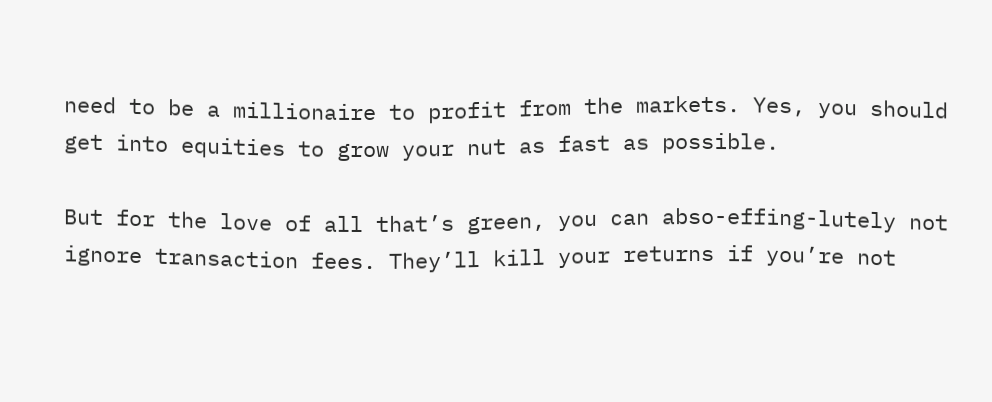need to be a millionaire to profit from the markets. Yes, you should get into equities to grow your nut as fast as possible.

But for the love of all that’s green, you can abso-effing-lutely not ignore transaction fees. They’ll kill your returns if you’re not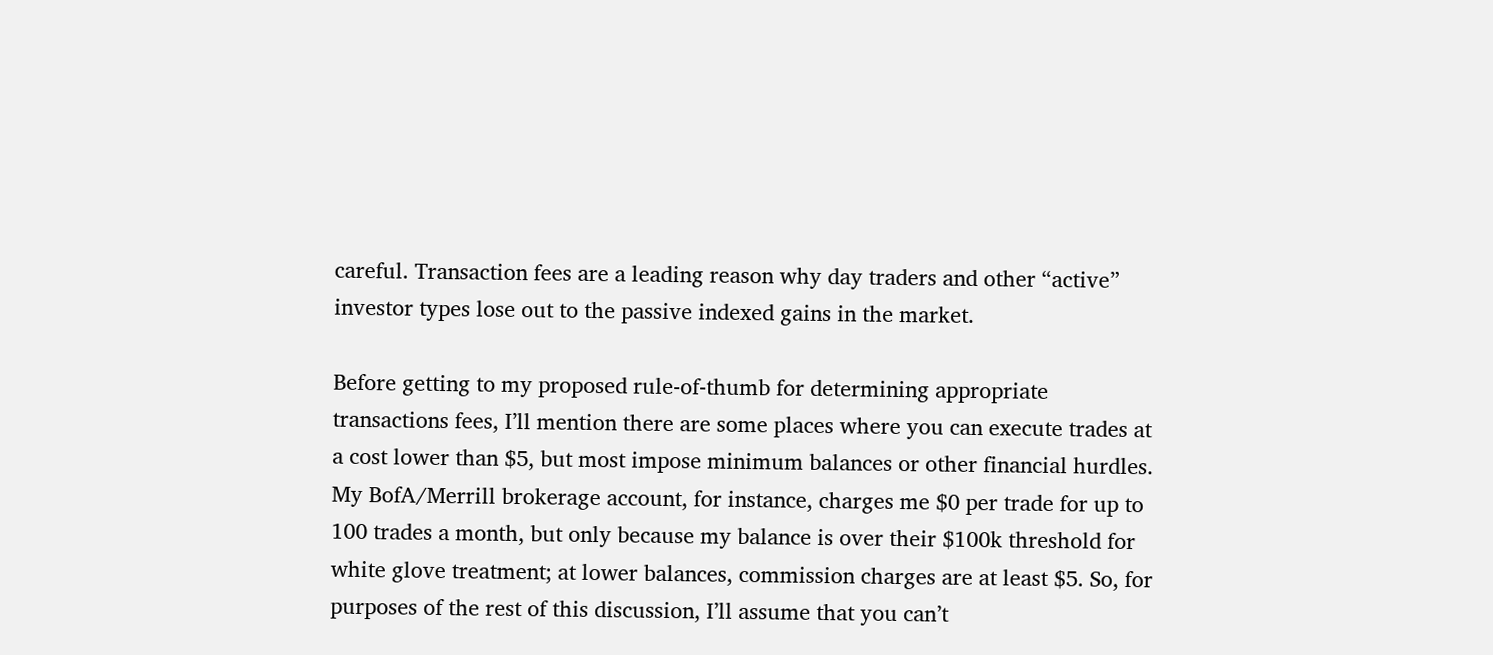careful. Transaction fees are a leading reason why day traders and other “active” investor types lose out to the passive indexed gains in the market.

Before getting to my proposed rule-of-thumb for determining appropriate transactions fees, I’ll mention there are some places where you can execute trades at a cost lower than $5, but most impose minimum balances or other financial hurdles. My BofA/Merrill brokerage account, for instance, charges me $0 per trade for up to 100 trades a month, but only because my balance is over their $100k threshold for white glove treatment; at lower balances, commission charges are at least $5. So, for purposes of the rest of this discussion, I’ll assume that you can’t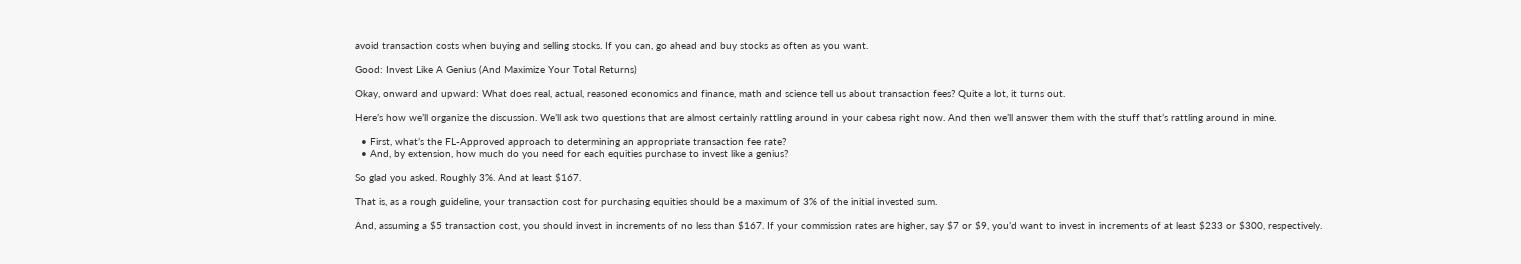avoid transaction costs when buying and selling stocks. If you can, go ahead and buy stocks as often as you want.

Good: Invest Like A Genius (And Maximize Your Total Returns)

Okay, onward and upward: What does real, actual, reasoned economics and finance, math and science tell us about transaction fees? Quite a lot, it turns out.

Here’s how we’ll organize the discussion. We’ll ask two questions that are almost certainly rattling around in your cabesa right now. And then we’ll answer them with the stuff that’s rattling around in mine.

  • First, what’s the FL-Approved approach to determining an appropriate transaction fee rate?
  • And, by extension, how much do you need for each equities purchase to invest like a genius?

So glad you asked. Roughly 3%. And at least $167.

That is, as a rough guideline, your transaction cost for purchasing equities should be a maximum of 3% of the initial invested sum.

And, assuming a $5 transaction cost, you should invest in increments of no less than $167. If your commission rates are higher, say $7 or $9, you’d want to invest in increments of at least $233 or $300, respectively.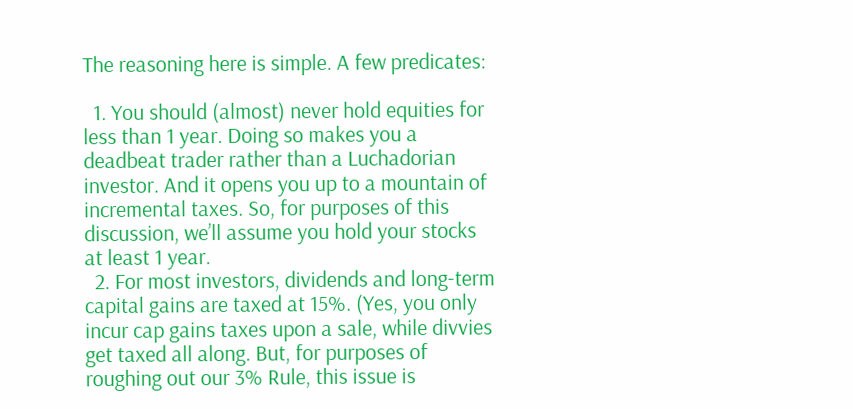The reasoning here is simple. A few predicates:

  1. You should (almost) never hold equities for less than 1 year. Doing so makes you a deadbeat trader rather than a Luchadorian investor. And it opens you up to a mountain of incremental taxes. So, for purposes of this discussion, we’ll assume you hold your stocks at least 1 year.
  2. For most investors, dividends and long-term capital gains are taxed at 15%. (Yes, you only incur cap gains taxes upon a sale, while divvies get taxed all along. But, for purposes of roughing out our 3% Rule, this issue is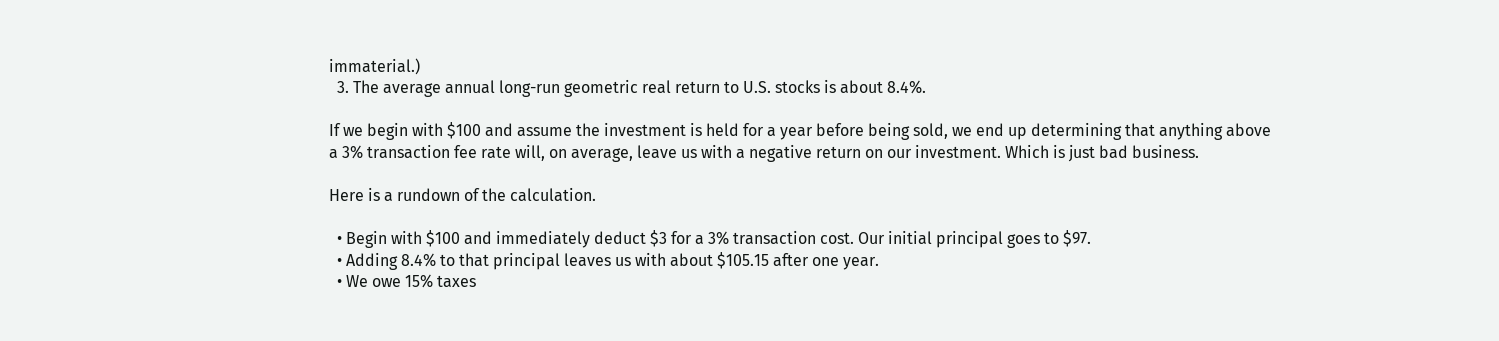immaterial.)
  3. The average annual long-run geometric real return to U.S. stocks is about 8.4%.

If we begin with $100 and assume the investment is held for a year before being sold, we end up determining that anything above a 3% transaction fee rate will, on average, leave us with a negative return on our investment. Which is just bad business.

Here is a rundown of the calculation.

  • Begin with $100 and immediately deduct $3 for a 3% transaction cost. Our initial principal goes to $97.
  • Adding 8.4% to that principal leaves us with about $105.15 after one year.
  • We owe 15% taxes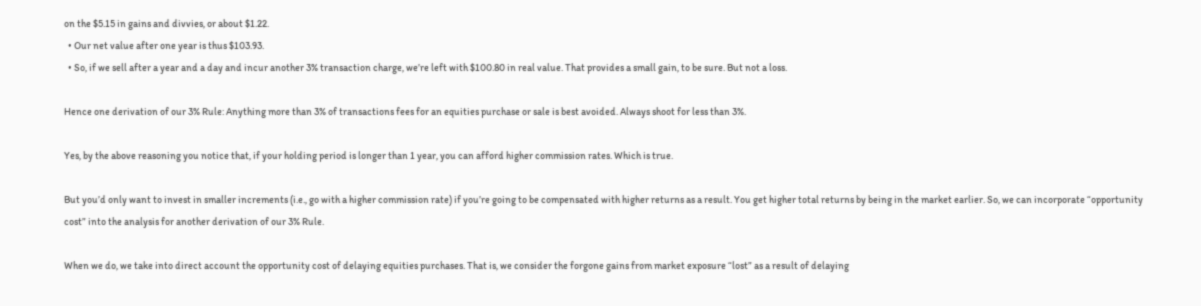on the $5.15 in gains and divvies, or about $1.22.
  • Our net value after one year is thus $103.93.
  • So, if we sell after a year and a day and incur another 3% transaction charge, we’re left with $100.80 in real value. That provides a small gain, to be sure. But not a loss.

Hence one derivation of our 3% Rule: Anything more than 3% of transactions fees for an equities purchase or sale is best avoided. Always shoot for less than 3%.

Yes, by the above reasoning you notice that, if your holding period is longer than 1 year, you can afford higher commission rates. Which is true.

But you’d only want to invest in smaller increments (i.e., go with a higher commission rate) if you’re going to be compensated with higher returns as a result. You get higher total returns by being in the market earlier. So, we can incorporate “opportunity cost” into the analysis for another derivation of our 3% Rule.

When we do, we take into direct account the opportunity cost of delaying equities purchases. That is, we consider the forgone gains from market exposure “lost” as a result of delaying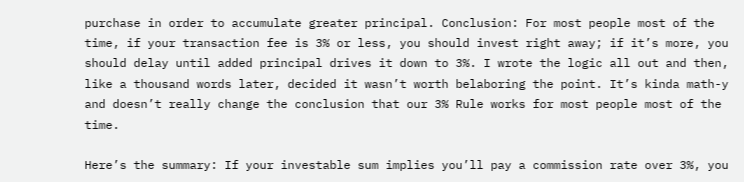purchase in order to accumulate greater principal. Conclusion: For most people most of the time, if your transaction fee is 3% or less, you should invest right away; if it’s more, you should delay until added principal drives it down to 3%. I wrote the logic all out and then, like a thousand words later, decided it wasn’t worth belaboring the point. It’s kinda math-y and doesn’t really change the conclusion that our 3% Rule works for most people most of the time.

Here’s the summary: If your investable sum implies you’ll pay a commission rate over 3%, you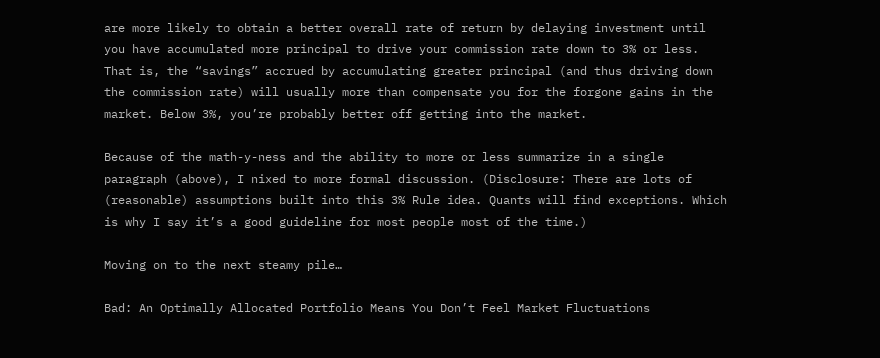are more likely to obtain a better overall rate of return by delaying investment until you have accumulated more principal to drive your commission rate down to 3% or less. That is, the “savings” accrued by accumulating greater principal (and thus driving down the commission rate) will usually more than compensate you for the forgone gains in the market. Below 3%, you’re probably better off getting into the market.

Because of the math-y-ness and the ability to more or less summarize in a single paragraph (above), I nixed to more formal discussion. (Disclosure: There are lots of (reasonable) assumptions built into this 3% Rule idea. Quants will find exceptions. Which is why I say it’s a good guideline for most people most of the time.)

Moving on to the next steamy pile…

Bad: An Optimally Allocated Portfolio Means You Don’t Feel Market Fluctuations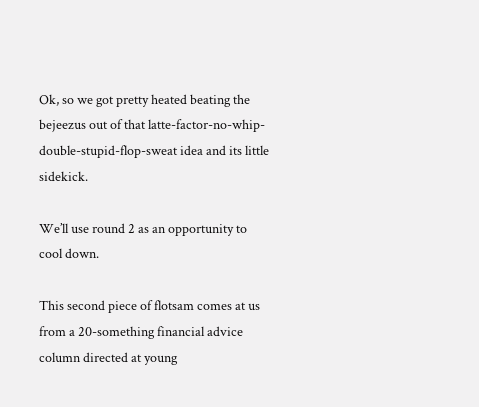Ok, so we got pretty heated beating the bejeezus out of that latte-factor-no-whip-double-stupid-flop-sweat idea and its little sidekick.

We’ll use round 2 as an opportunity to cool down.

This second piece of flotsam comes at us from a 20-something financial advice column directed at young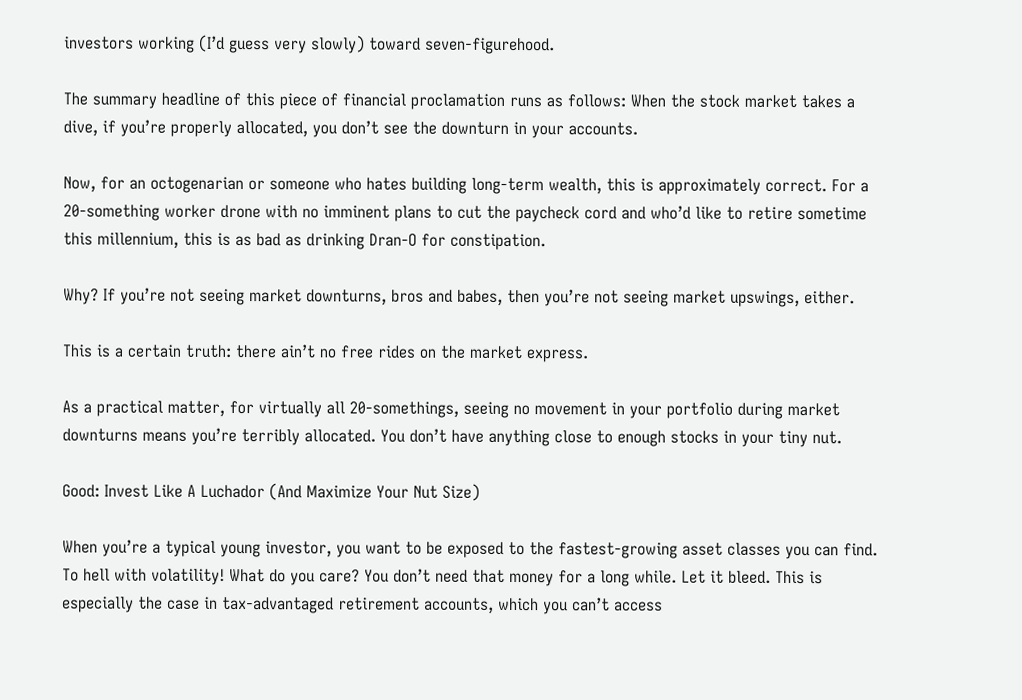investors working (I’d guess very slowly) toward seven-figurehood.

The summary headline of this piece of financial proclamation runs as follows: When the stock market takes a dive, if you’re properly allocated, you don’t see the downturn in your accounts.

Now, for an octogenarian or someone who hates building long-term wealth, this is approximately correct. For a 20-something worker drone with no imminent plans to cut the paycheck cord and who’d like to retire sometime this millennium, this is as bad as drinking Dran-O for constipation.

Why? If you’re not seeing market downturns, bros and babes, then you’re not seeing market upswings, either.

This is a certain truth: there ain’t no free rides on the market express.

As a practical matter, for virtually all 20-somethings, seeing no movement in your portfolio during market downturns means you’re terribly allocated. You don’t have anything close to enough stocks in your tiny nut.

Good: Invest Like A Luchador (And Maximize Your Nut Size)

When you’re a typical young investor, you want to be exposed to the fastest-growing asset classes you can find. To hell with volatility! What do you care? You don’t need that money for a long while. Let it bleed. This is especially the case in tax-advantaged retirement accounts, which you can’t access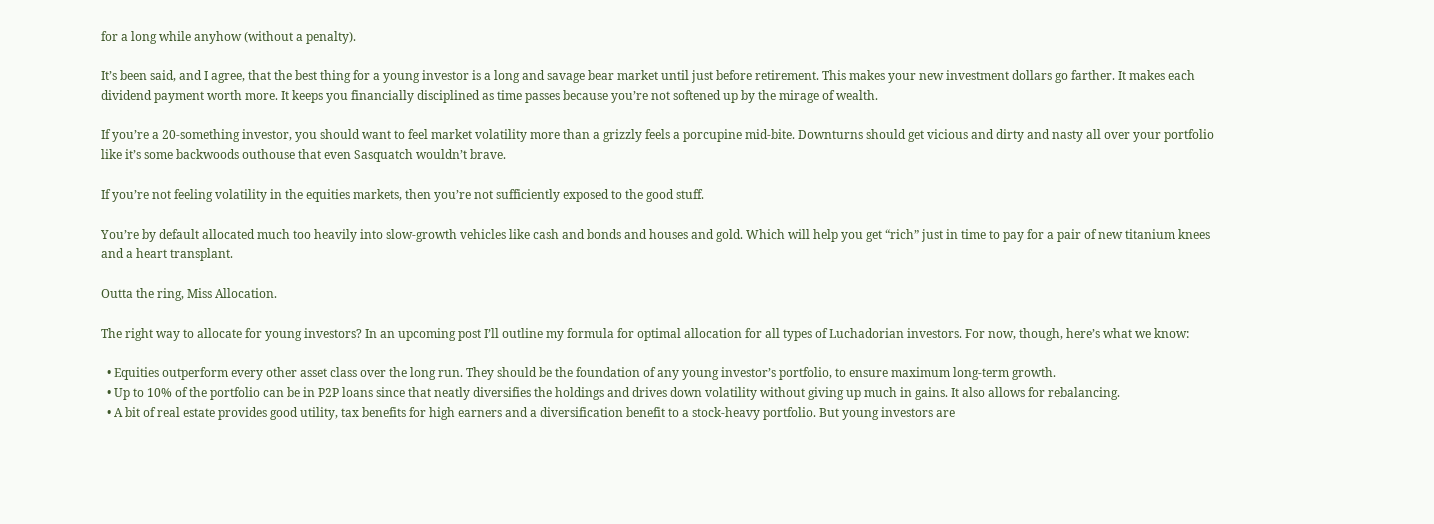for a long while anyhow (without a penalty).

It’s been said, and I agree, that the best thing for a young investor is a long and savage bear market until just before retirement. This makes your new investment dollars go farther. It makes each dividend payment worth more. It keeps you financially disciplined as time passes because you’re not softened up by the mirage of wealth.

If you’re a 20-something investor, you should want to feel market volatility more than a grizzly feels a porcupine mid-bite. Downturns should get vicious and dirty and nasty all over your portfolio like it’s some backwoods outhouse that even Sasquatch wouldn’t brave.

If you’re not feeling volatility in the equities markets, then you’re not sufficiently exposed to the good stuff.

You’re by default allocated much too heavily into slow-growth vehicles like cash and bonds and houses and gold. Which will help you get “rich” just in time to pay for a pair of new titanium knees and a heart transplant.

Outta the ring, Miss Allocation.

The right way to allocate for young investors? In an upcoming post I’ll outline my formula for optimal allocation for all types of Luchadorian investors. For now, though, here’s what we know:

  • Equities outperform every other asset class over the long run. They should be the foundation of any young investor’s portfolio, to ensure maximum long-term growth.
  • Up to 10% of the portfolio can be in P2P loans since that neatly diversifies the holdings and drives down volatility without giving up much in gains. It also allows for rebalancing.
  • A bit of real estate provides good utility, tax benefits for high earners and a diversification benefit to a stock-heavy portfolio. But young investors are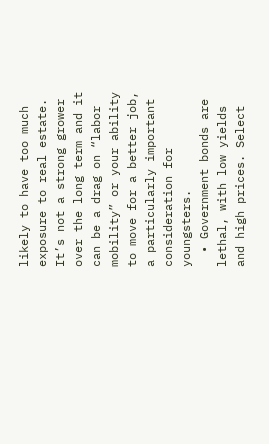likely to have too much exposure to real estate. It’s not a strong grower over the long term and it can be a drag on “labor mobility” or your ability to move for a better job, a particularly important consideration for youngsters.
  • Government bonds are lethal, with low yields and high prices. Select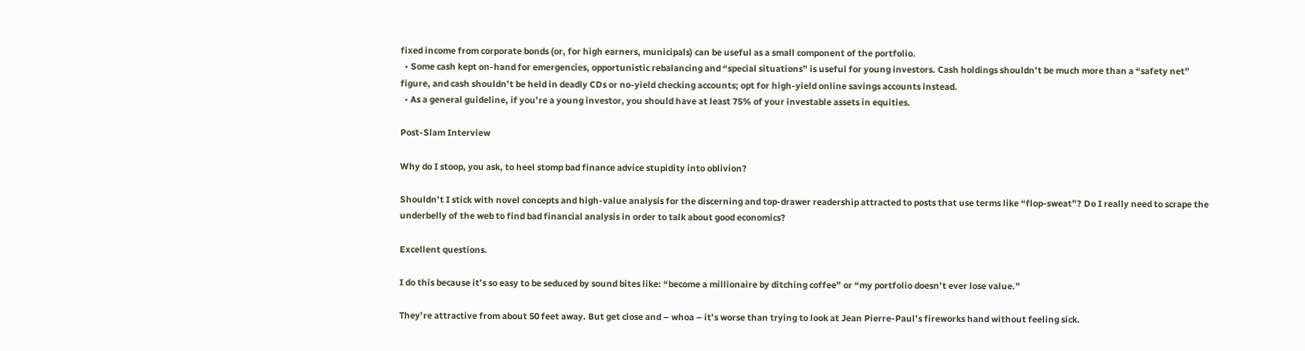fixed income from corporate bonds (or, for high earners, municipals) can be useful as a small component of the portfolio.
  • Some cash kept on-hand for emergencies, opportunistic rebalancing and “special situations” is useful for young investors. Cash holdings shouldn’t be much more than a “safety net” figure, and cash shouldn’t be held in deadly CDs or no-yield checking accounts; opt for high-yield online savings accounts instead.
  • As a general guideline, if you’re a young investor, you should have at least 75% of your investable assets in equities.

Post-Slam Interview

Why do I stoop, you ask, to heel stomp bad finance advice stupidity into oblivion?

Shouldn’t I stick with novel concepts and high-value analysis for the discerning and top-drawer readership attracted to posts that use terms like “flop-sweat”? Do I really need to scrape the underbelly of the web to find bad financial analysis in order to talk about good economics?

Excellent questions.

I do this because it’s so easy to be seduced by sound bites like: “become a millionaire by ditching coffee” or “my portfolio doesn’t ever lose value.”

They’re attractive from about 50 feet away. But get close and – whoa – it’s worse than trying to look at Jean Pierre-Paul’s fireworks hand without feeling sick.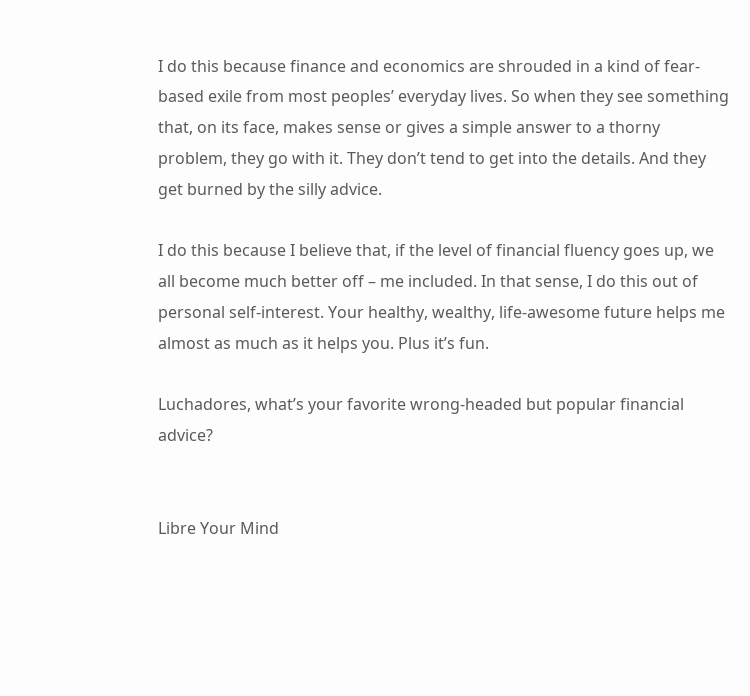I do this because finance and economics are shrouded in a kind of fear-based exile from most peoples’ everyday lives. So when they see something that, on its face, makes sense or gives a simple answer to a thorny problem, they go with it. They don’t tend to get into the details. And they get burned by the silly advice.

I do this because I believe that, if the level of financial fluency goes up, we all become much better off – me included. In that sense, I do this out of personal self-interest. Your healthy, wealthy, life-awesome future helps me almost as much as it helps you. Plus it’s fun.

Luchadores, what’s your favorite wrong-headed but popular financial advice?


Libre Your Mind